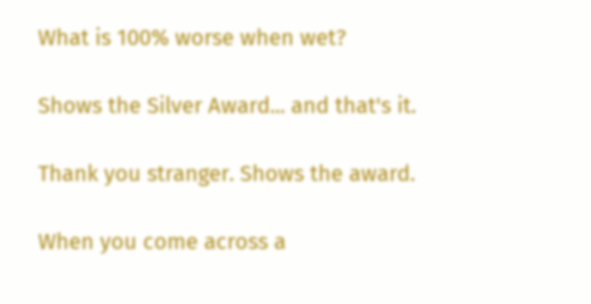What is 100% worse when wet?

Shows the Silver Award... and that's it.

Thank you stranger. Shows the award.

When you come across a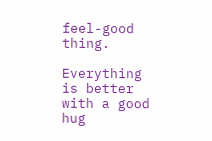feel-good thing.

Everything is better with a good hug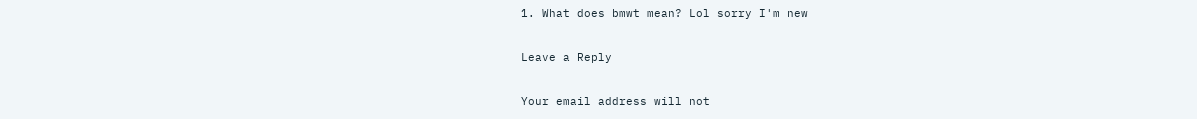1. What does bmwt mean? Lol sorry I'm new

Leave a Reply

Your email address will not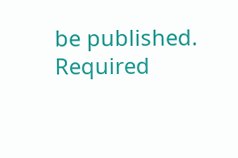be published. Required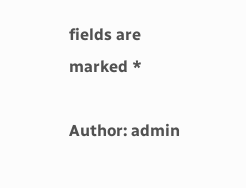fields are marked *

Author: admin